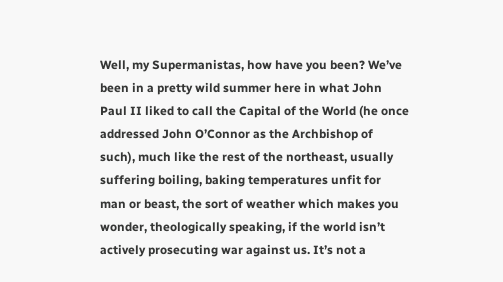Well, my Supermanistas, how have you been? We’ve been in a pretty wild summer here in what John Paul II liked to call the Capital of the World (he once addressed John O’Connor as the Archbishop of such), much like the rest of the northeast, usually suffering boiling, baking temperatures unfit for man or beast, the sort of weather which makes you wonder, theologically speaking, if the world isn’t actively prosecuting war against us. It’s not a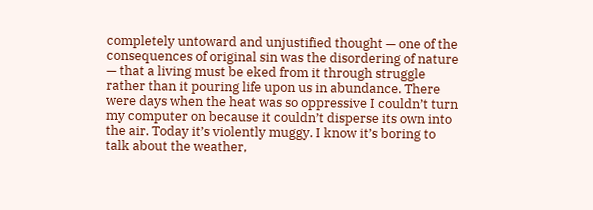completely untoward and unjustified thought — one of the consequences of original sin was the disordering of nature — that a living must be eked from it through struggle rather than it pouring life upon us in abundance. There were days when the heat was so oppressive I couldn’t turn my computer on because it couldn’t disperse its own into the air. Today it’s violently muggy. I know it’s boring to talk about the weather,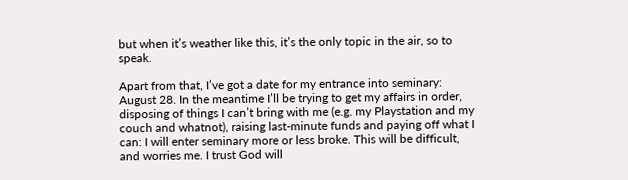but when it’s weather like this, it’s the only topic in the air, so to speak.

Apart from that, I’ve got a date for my entrance into seminary: August 28. In the meantime I’ll be trying to get my affairs in order, disposing of things I can’t bring with me (e.g. my Playstation and my couch and whatnot), raising last-minute funds and paying off what I can: I will enter seminary more or less broke. This will be difficult, and worries me. I trust God will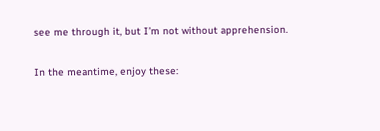see me through it, but I’m not without apprehension.

In the meantime, enjoy these: